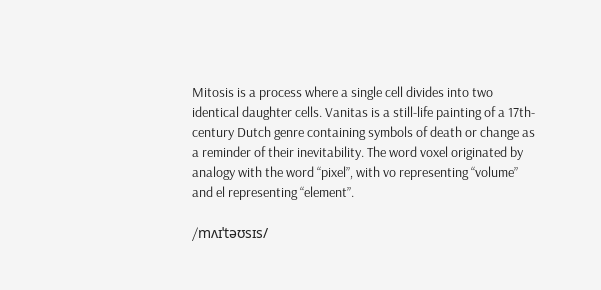Mitosis is a process where a single cell divides into two identical daughter cells. Vanitas is a still-life painting of a 17th-century Dutch genre containing symbols of death or change as a reminder of their inevitability. The word voxel originated by analogy with the word “pixel”, with vo representing “volume” and el representing “element”.

/mʌɪˈtəʊsɪs/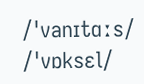/ˈvanɪtɑːs/ /ˈvɒksɛl/